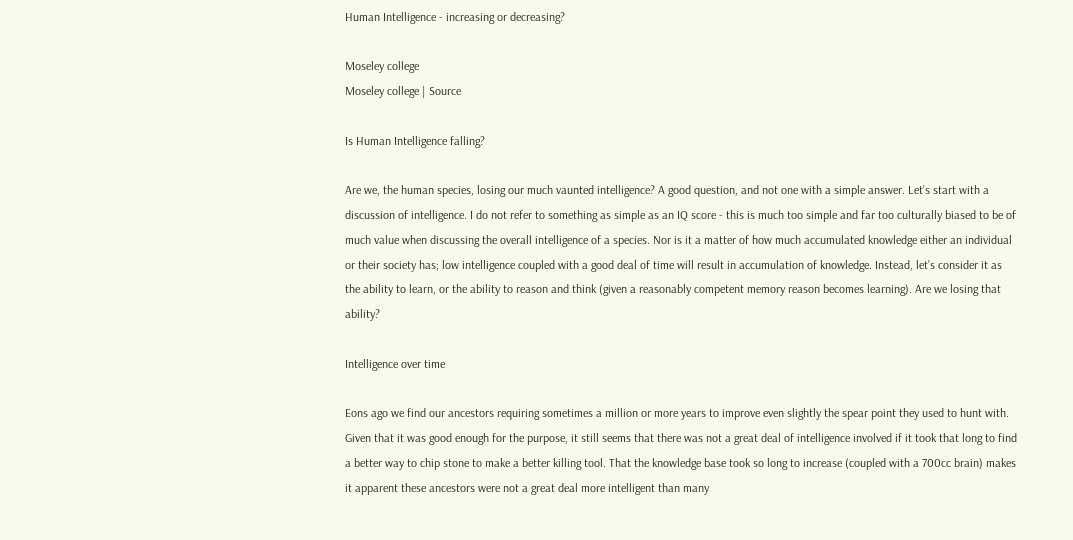Human Intelligence - increasing or decreasing?

Moseley college
Moseley college | Source

Is Human Intelligence falling?

Are we, the human species, losing our much vaunted intelligence? A good question, and not one with a simple answer. Let’s start with a discussion of intelligence. I do not refer to something as simple as an IQ score - this is much too simple and far too culturally biased to be of much value when discussing the overall intelligence of a species. Nor is it a matter of how much accumulated knowledge either an individual or their society has; low intelligence coupled with a good deal of time will result in accumulation of knowledge. Instead, let’s consider it as the ability to learn, or the ability to reason and think (given a reasonably competent memory reason becomes learning). Are we losing that ability?

Intelligence over time

Eons ago we find our ancestors requiring sometimes a million or more years to improve even slightly the spear point they used to hunt with. Given that it was good enough for the purpose, it still seems that there was not a great deal of intelligence involved if it took that long to find a better way to chip stone to make a better killing tool. That the knowledge base took so long to increase (coupled with a 700cc brain) makes it apparent these ancestors were not a great deal more intelligent than many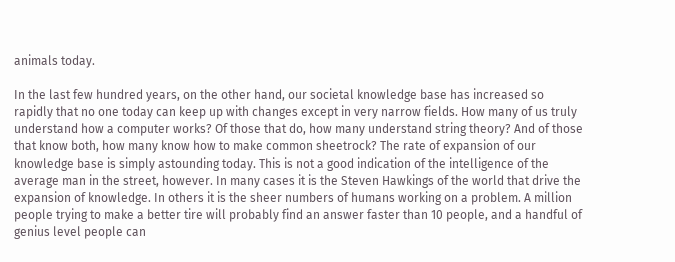animals today.

In the last few hundred years, on the other hand, our societal knowledge base has increased so rapidly that no one today can keep up with changes except in very narrow fields. How many of us truly understand how a computer works? Of those that do, how many understand string theory? And of those that know both, how many know how to make common sheetrock? The rate of expansion of our knowledge base is simply astounding today. This is not a good indication of the intelligence of the average man in the street, however. In many cases it is the Steven Hawkings of the world that drive the expansion of knowledge. In others it is the sheer numbers of humans working on a problem. A million people trying to make a better tire will probably find an answer faster than 10 people, and a handful of genius level people can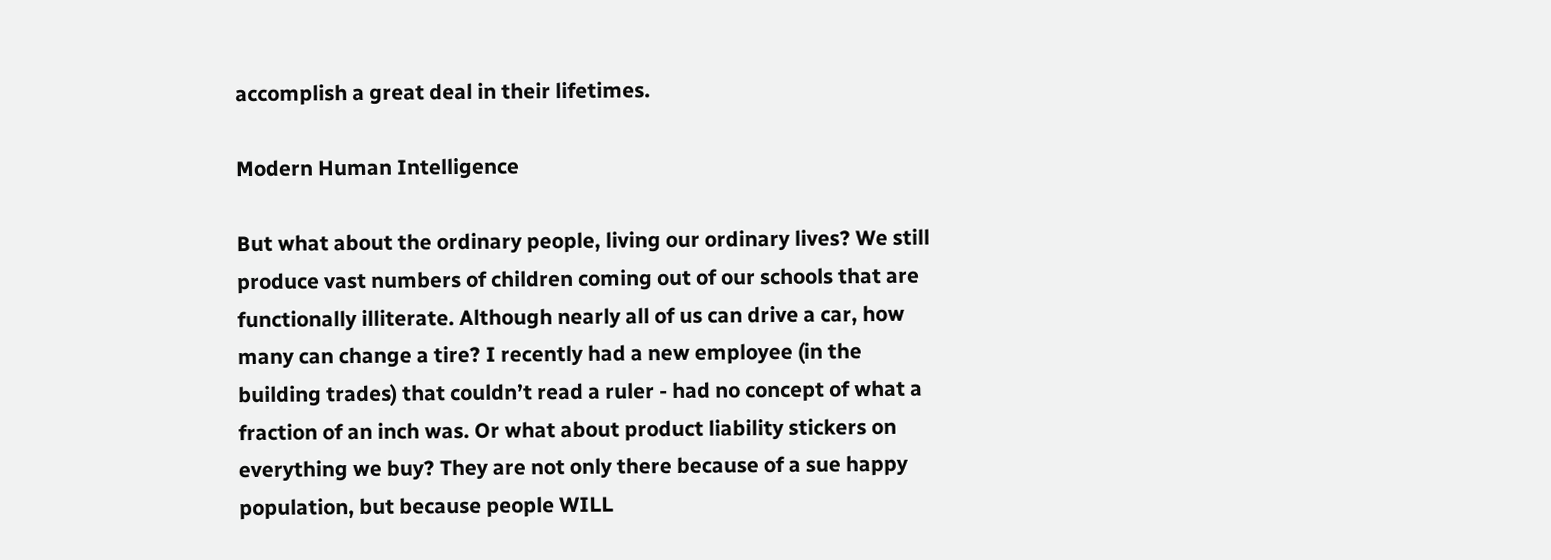accomplish a great deal in their lifetimes.

Modern Human Intelligence

But what about the ordinary people, living our ordinary lives? We still produce vast numbers of children coming out of our schools that are functionally illiterate. Although nearly all of us can drive a car, how many can change a tire? I recently had a new employee (in the building trades) that couldn’t read a ruler - had no concept of what a fraction of an inch was. Or what about product liability stickers on everything we buy? They are not only there because of a sue happy population, but because people WILL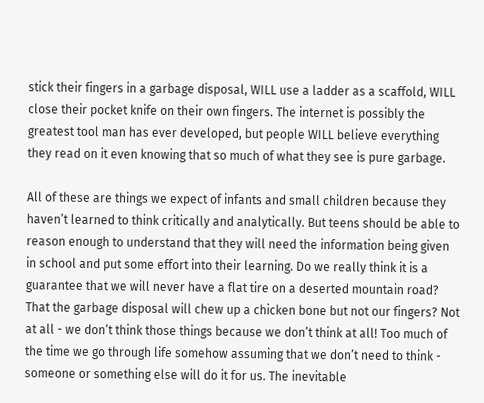stick their fingers in a garbage disposal, WILL use a ladder as a scaffold, WILL close their pocket knife on their own fingers. The internet is possibly the greatest tool man has ever developed, but people WILL believe everything they read on it even knowing that so much of what they see is pure garbage.

All of these are things we expect of infants and small children because they haven’t learned to think critically and analytically. But teens should be able to reason enough to understand that they will need the information being given in school and put some effort into their learning. Do we really think it is a guarantee that we will never have a flat tire on a deserted mountain road? That the garbage disposal will chew up a chicken bone but not our fingers? Not at all - we don’t think those things because we don’t think at all! Too much of the time we go through life somehow assuming that we don’t need to think - someone or something else will do it for us. The inevitable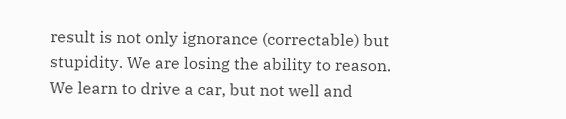result is not only ignorance (correctable) but stupidity. We are losing the ability to reason. We learn to drive a car, but not well and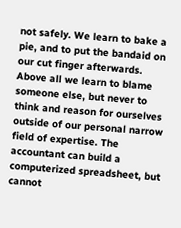not safely. We learn to bake a pie, and to put the bandaid on our cut finger afterwards. Above all we learn to blame someone else, but never to think and reason for ourselves outside of our personal narrow field of expertise. The accountant can build a computerized spreadsheet, but cannot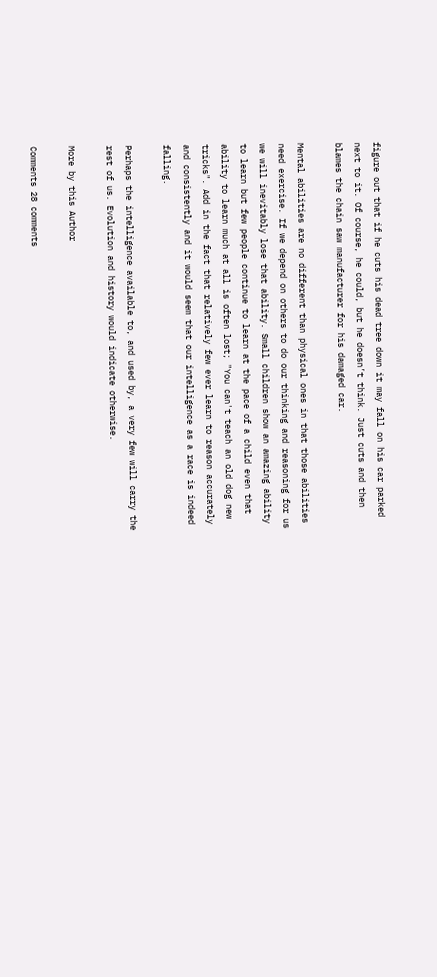figure out that if he cuts his dead tree down it may fall on his car parked next to it. Of course, he could, but he doesn’t think. Just cuts and then blames the chain saw manufacturer for his damaged car.

Mental abilities are no different than physical ones in that those abilities need exercise. If we depend on others to do our thinking and reasoning for us we will inevitably lose that ability. Small children show an amazing ability to learn but few people continue to learn at the pace of a child even that ability to learn much at all is often lost; "You can't teach an old dog new tricks". Add in the fact that relatively few ever learn to reason accurately and consistently and it would seem that our intelligence as a race is indeed falling.

Perhaps the intelligence available to, and used by, a very few will carry the rest of us. Evolution and history would indicate otherwise.

More by this Author

Comments 28 comments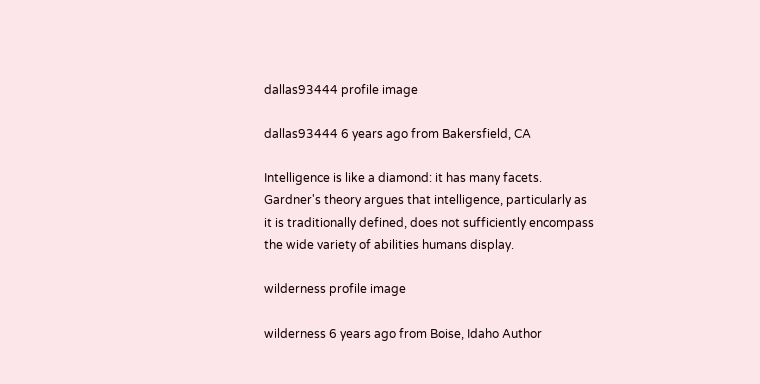dallas93444 profile image

dallas93444 6 years ago from Bakersfield, CA

Intelligence is like a diamond: it has many facets. Gardner's theory argues that intelligence, particularly as it is traditionally defined, does not sufficiently encompass the wide variety of abilities humans display.

wilderness profile image

wilderness 6 years ago from Boise, Idaho Author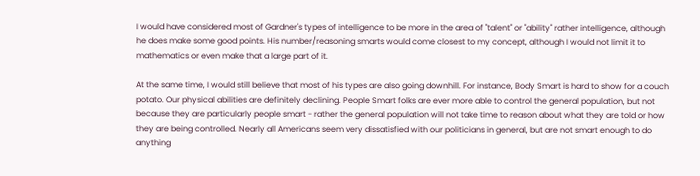I would have considered most of Gardner's types of intelligence to be more in the area of "talent" or "ability" rather intelligence, although he does make some good points. His number/reasoning smarts would come closest to my concept, although I would not limit it to mathematics or even make that a large part of it.

At the same time, I would still believe that most of his types are also going downhill. For instance, Body Smart is hard to show for a couch potato. Our physical abilities are definitely declining. People Smart folks are ever more able to control the general population, but not because they are particularly people smart - rather the general population will not take time to reason about what they are told or how they are being controlled. Nearly all Americans seem very dissatisfied with our politicians in general, but are not smart enough to do anything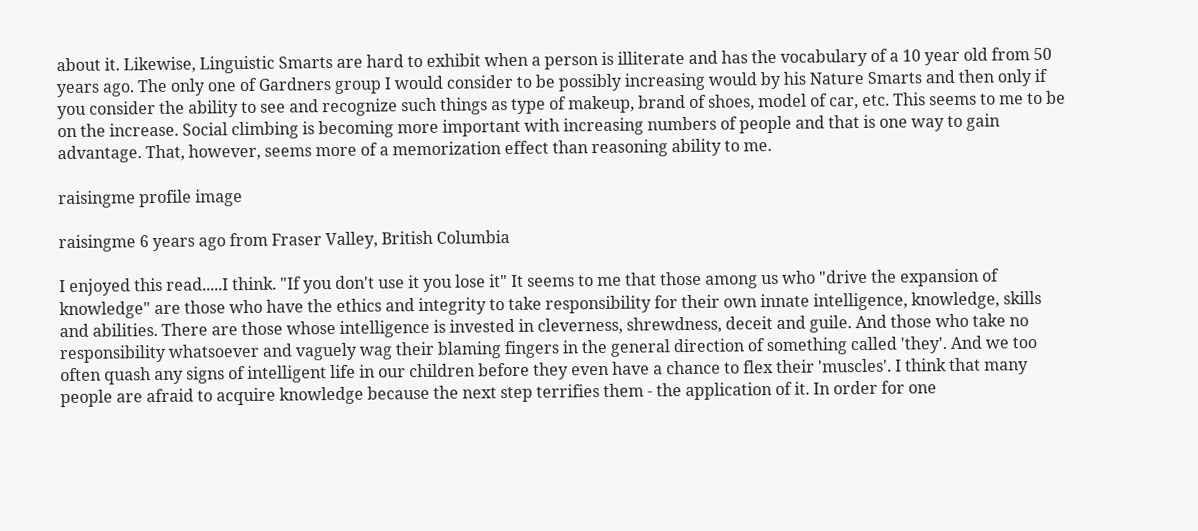about it. Likewise, Linguistic Smarts are hard to exhibit when a person is illiterate and has the vocabulary of a 10 year old from 50 years ago. The only one of Gardners group I would consider to be possibly increasing would by his Nature Smarts and then only if you consider the ability to see and recognize such things as type of makeup, brand of shoes, model of car, etc. This seems to me to be on the increase. Social climbing is becoming more important with increasing numbers of people and that is one way to gain advantage. That, however, seems more of a memorization effect than reasoning ability to me.

raisingme profile image

raisingme 6 years ago from Fraser Valley, British Columbia

I enjoyed this read.....I think. "If you don't use it you lose it" It seems to me that those among us who "drive the expansion of knowledge" are those who have the ethics and integrity to take responsibility for their own innate intelligence, knowledge, skills and abilities. There are those whose intelligence is invested in cleverness, shrewdness, deceit and guile. And those who take no responsibility whatsoever and vaguely wag their blaming fingers in the general direction of something called 'they'. And we too often quash any signs of intelligent life in our children before they even have a chance to flex their 'muscles'. I think that many people are afraid to acquire knowledge because the next step terrifies them - the application of it. In order for one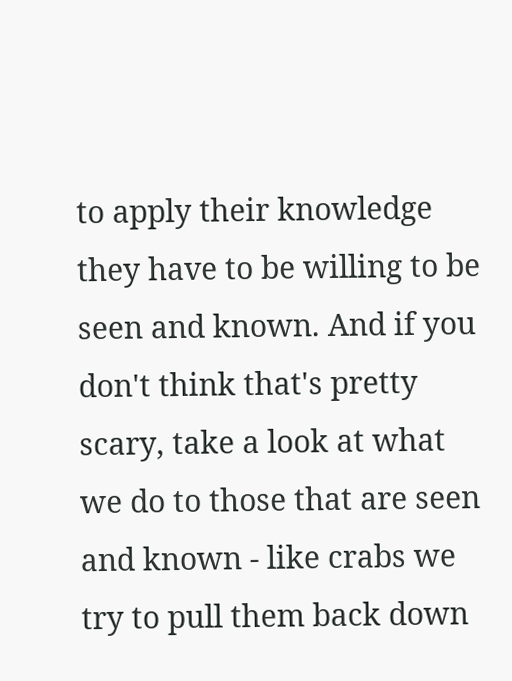to apply their knowledge they have to be willing to be seen and known. And if you don't think that's pretty scary, take a look at what we do to those that are seen and known - like crabs we try to pull them back down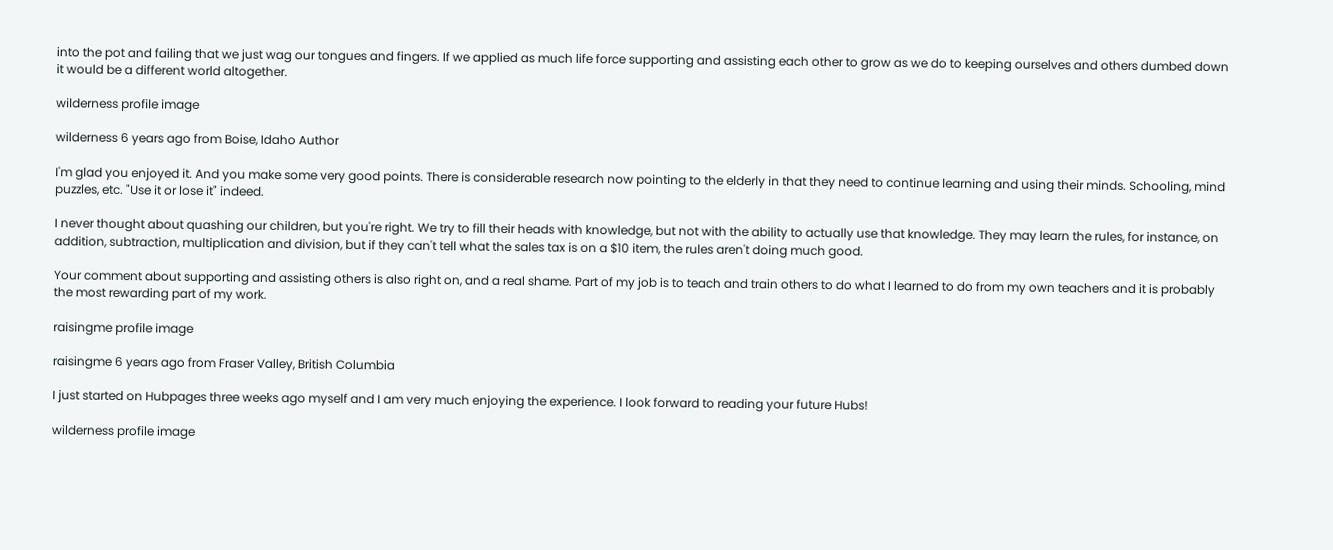into the pot and failing that we just wag our tongues and fingers. If we applied as much life force supporting and assisting each other to grow as we do to keeping ourselves and others dumbed down it would be a different world altogether.

wilderness profile image

wilderness 6 years ago from Boise, Idaho Author

I'm glad you enjoyed it. And you make some very good points. There is considerable research now pointing to the elderly in that they need to continue learning and using their minds. Schooling, mind puzzles, etc. "Use it or lose it" indeed.

I never thought about quashing our children, but you're right. We try to fill their heads with knowledge, but not with the ability to actually use that knowledge. They may learn the rules, for instance, on addition, subtraction, multiplication and division, but if they can't tell what the sales tax is on a $10 item, the rules aren't doing much good.

Your comment about supporting and assisting others is also right on, and a real shame. Part of my job is to teach and train others to do what I learned to do from my own teachers and it is probably the most rewarding part of my work.

raisingme profile image

raisingme 6 years ago from Fraser Valley, British Columbia

I just started on Hubpages three weeks ago myself and I am very much enjoying the experience. I look forward to reading your future Hubs!

wilderness profile image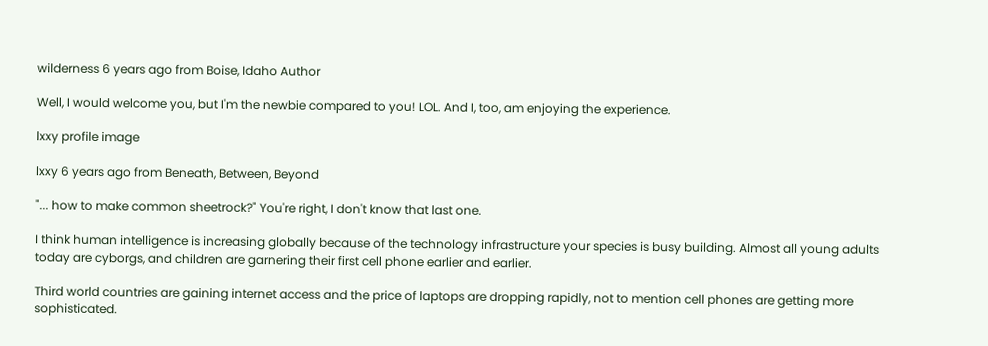wilderness 6 years ago from Boise, Idaho Author

Well, I would welcome you, but I'm the newbie compared to you! LOL. And I, too, am enjoying the experience.

lxxy profile image

lxxy 6 years ago from Beneath, Between, Beyond

"... how to make common sheetrock?" You're right, I don't know that last one.

I think human intelligence is increasing globally because of the technology infrastructure your species is busy building. Almost all young adults today are cyborgs, and children are garnering their first cell phone earlier and earlier.

Third world countries are gaining internet access and the price of laptops are dropping rapidly, not to mention cell phones are getting more sophisticated.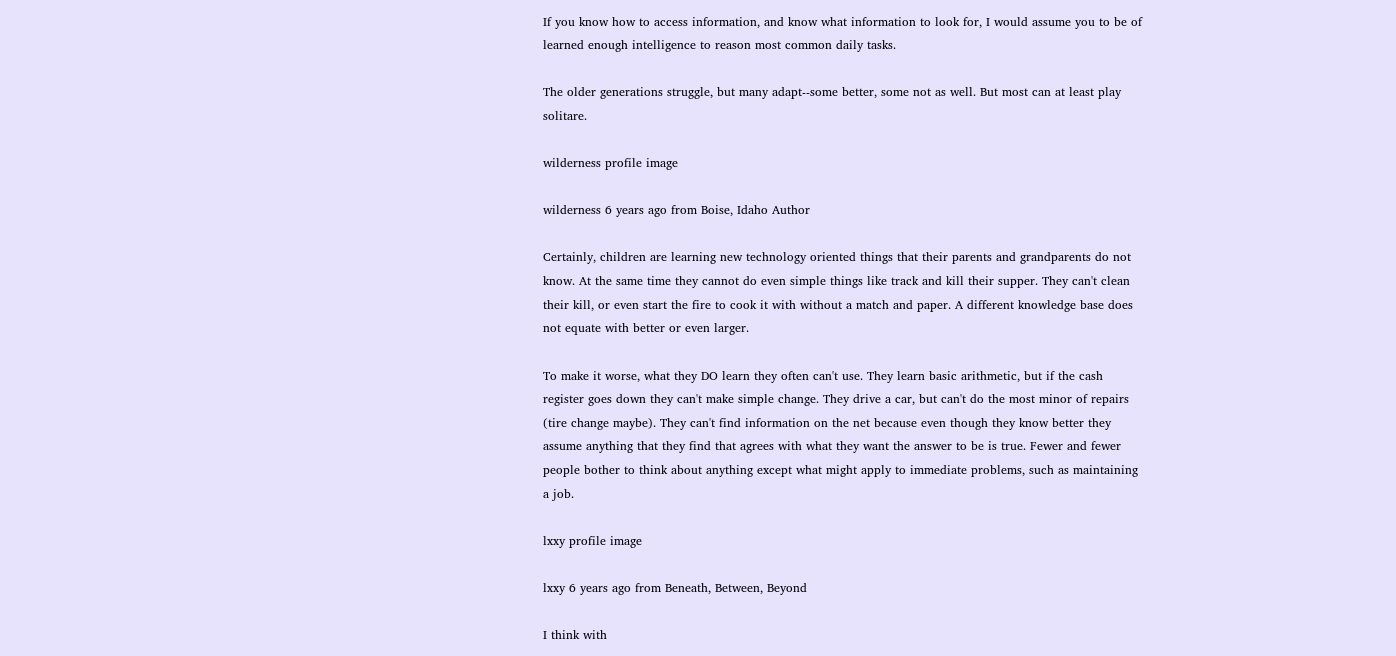If you know how to access information, and know what information to look for, I would assume you to be of learned enough intelligence to reason most common daily tasks.

The older generations struggle, but many adapt--some better, some not as well. But most can at least play solitare.

wilderness profile image

wilderness 6 years ago from Boise, Idaho Author

Certainly, children are learning new technology oriented things that their parents and grandparents do not know. At the same time they cannot do even simple things like track and kill their supper. They can't clean their kill, or even start the fire to cook it with without a match and paper. A different knowledge base does not equate with better or even larger.

To make it worse, what they DO learn they often can't use. They learn basic arithmetic, but if the cash register goes down they can't make simple change. They drive a car, but can't do the most minor of repairs (tire change maybe). They can't find information on the net because even though they know better they assume anything that they find that agrees with what they want the answer to be is true. Fewer and fewer people bother to think about anything except what might apply to immediate problems, such as maintaining a job.

lxxy profile image

lxxy 6 years ago from Beneath, Between, Beyond

I think with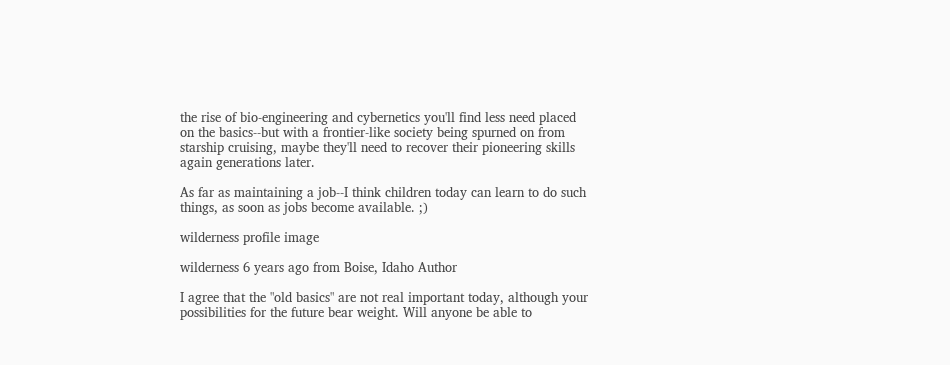the rise of bio-engineering and cybernetics you'll find less need placed on the basics--but with a frontier-like society being spurned on from starship cruising, maybe they'll need to recover their pioneering skills again generations later.

As far as maintaining a job--I think children today can learn to do such things, as soon as jobs become available. ;)

wilderness profile image

wilderness 6 years ago from Boise, Idaho Author

I agree that the "old basics" are not real important today, although your possibilities for the future bear weight. Will anyone be able to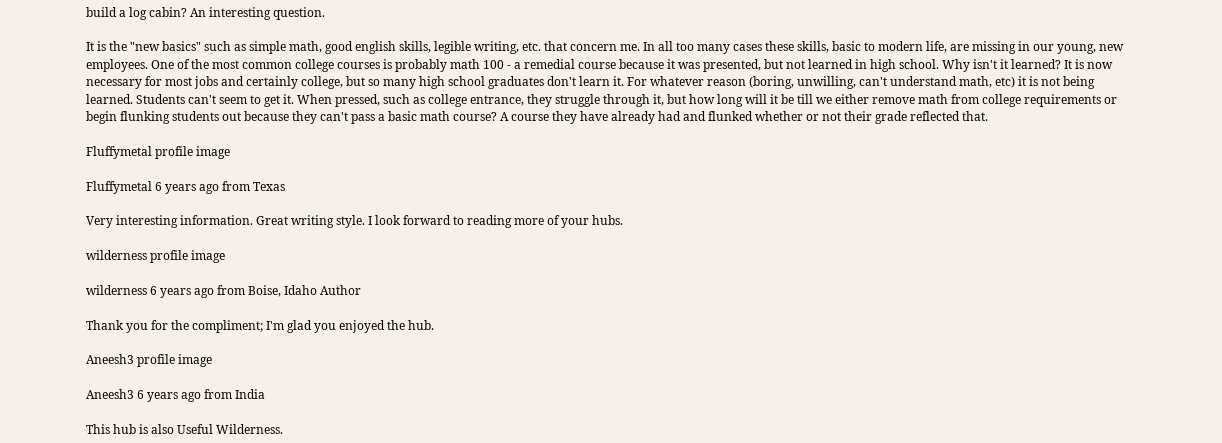build a log cabin? An interesting question.

It is the "new basics" such as simple math, good english skills, legible writing, etc. that concern me. In all too many cases these skills, basic to modern life, are missing in our young, new employees. One of the most common college courses is probably math 100 - a remedial course because it was presented, but not learned in high school. Why isn't it learned? It is now necessary for most jobs and certainly college, but so many high school graduates don't learn it. For whatever reason (boring, unwilling, can't understand math, etc) it is not being learned. Students can't seem to get it. When pressed, such as college entrance, they struggle through it, but how long will it be till we either remove math from college requirements or begin flunking students out because they can't pass a basic math course? A course they have already had and flunked whether or not their grade reflected that.

Fluffymetal profile image

Fluffymetal 6 years ago from Texas

Very interesting information. Great writing style. I look forward to reading more of your hubs.

wilderness profile image

wilderness 6 years ago from Boise, Idaho Author

Thank you for the compliment; I'm glad you enjoyed the hub.

Aneesh3 profile image

Aneesh3 6 years ago from India

This hub is also Useful Wilderness.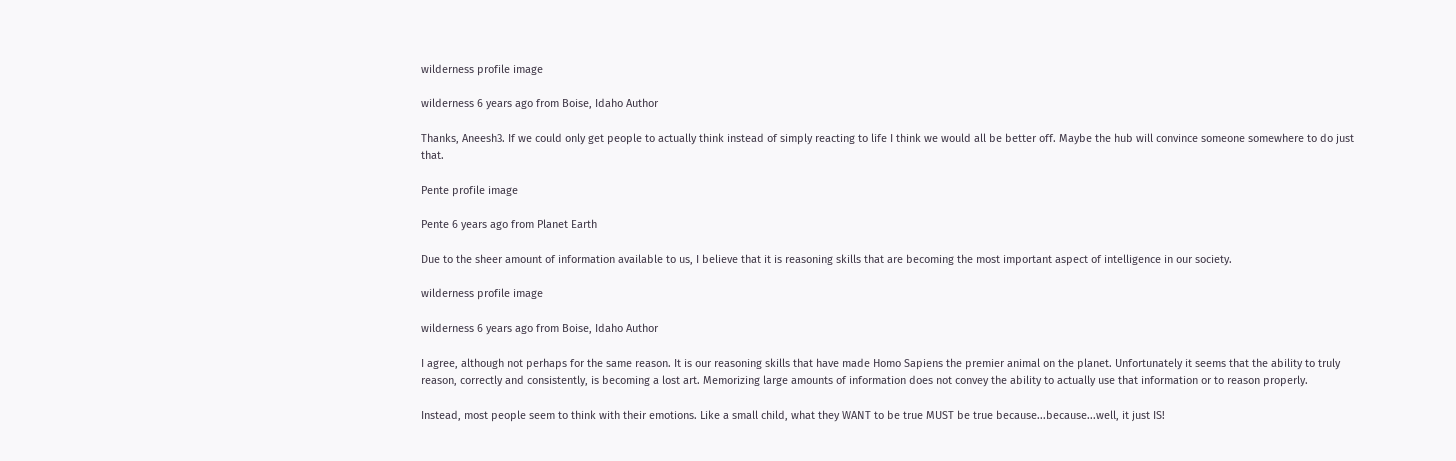wilderness profile image

wilderness 6 years ago from Boise, Idaho Author

Thanks, Aneesh3. If we could only get people to actually think instead of simply reacting to life I think we would all be better off. Maybe the hub will convince someone somewhere to do just that.

Pente profile image

Pente 6 years ago from Planet Earth

Due to the sheer amount of information available to us, I believe that it is reasoning skills that are becoming the most important aspect of intelligence in our society.

wilderness profile image

wilderness 6 years ago from Boise, Idaho Author

I agree, although not perhaps for the same reason. It is our reasoning skills that have made Homo Sapiens the premier animal on the planet. Unfortunately it seems that the ability to truly reason, correctly and consistently, is becoming a lost art. Memorizing large amounts of information does not convey the ability to actually use that information or to reason properly.

Instead, most people seem to think with their emotions. Like a small child, what they WANT to be true MUST be true because...because...well, it just IS!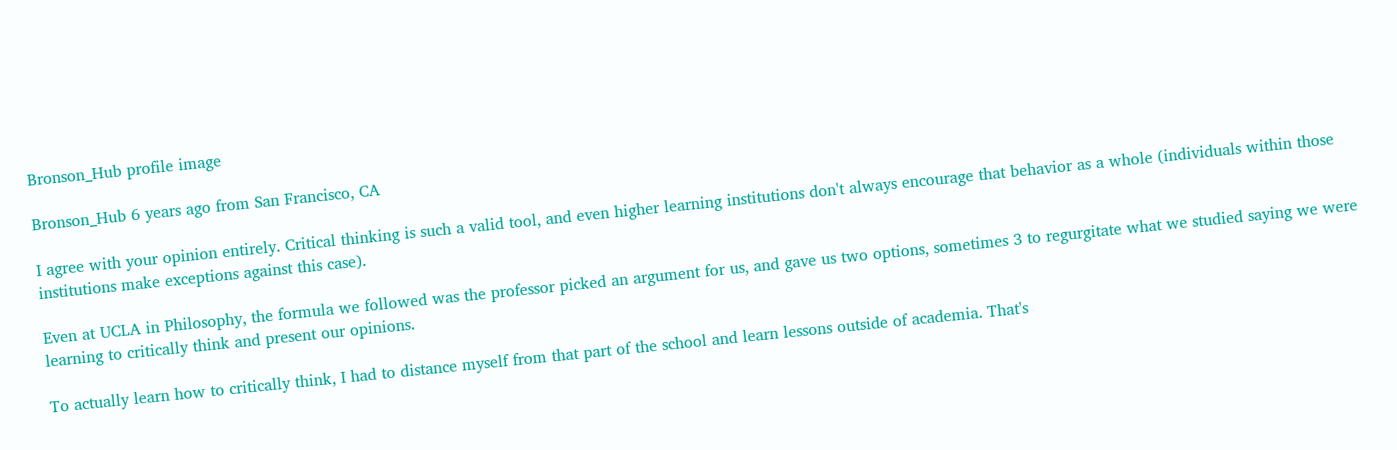Bronson_Hub profile image

Bronson_Hub 6 years ago from San Francisco, CA

I agree with your opinion entirely. Critical thinking is such a valid tool, and even higher learning institutions don't always encourage that behavior as a whole (individuals within those institutions make exceptions against this case).

Even at UCLA in Philosophy, the formula we followed was the professor picked an argument for us, and gave us two options, sometimes 3 to regurgitate what we studied saying we were learning to critically think and present our opinions.

To actually learn how to critically think, I had to distance myself from that part of the school and learn lessons outside of academia. That's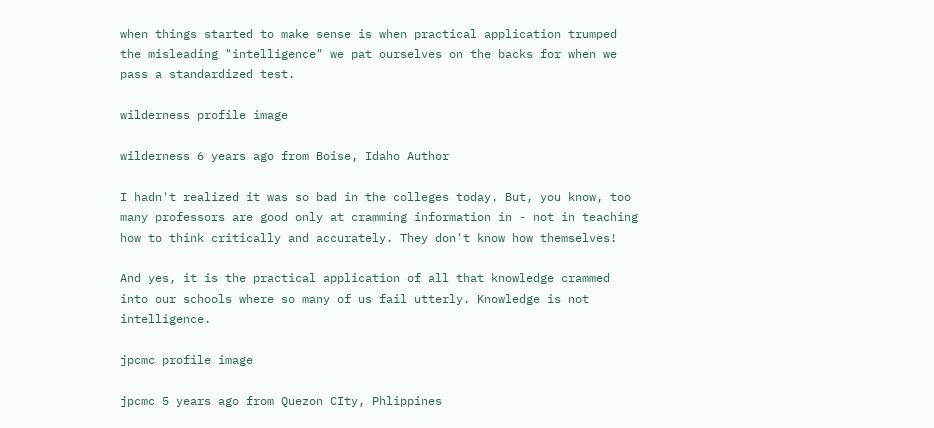when things started to make sense is when practical application trumped the misleading "intelligence" we pat ourselves on the backs for when we pass a standardized test.

wilderness profile image

wilderness 6 years ago from Boise, Idaho Author

I hadn't realized it was so bad in the colleges today. But, you know, too many professors are good only at cramming information in - not in teaching how to think critically and accurately. They don't know how themselves!

And yes, it is the practical application of all that knowledge crammed into our schools where so many of us fail utterly. Knowledge is not intelligence.

jpcmc profile image

jpcmc 5 years ago from Quezon CIty, Phlippines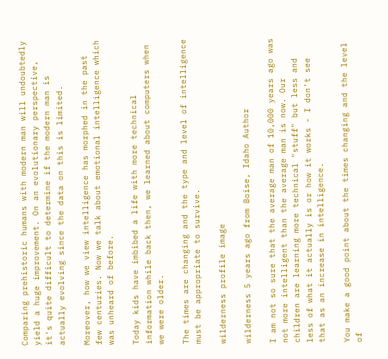Comparing prehistoric humans with modern man will undoubtedly yield a huge improvement. On an evolutionary perspective, it's quite difficult to determine if the modern man is actually evolving since the data on this is limited.

Moreover, how we view intelligence has morphed in the past few centuries. Now we talk about emotional intelligence which was unheard of before.

Today kids have imbibed a life with more technical information while back then, we learned about computers when we were older.

The times are changing and the type and level of intelligence must be appropriate to survive.

wilderness profile image

wilderness 5 years ago from Boise, Idaho Author

I am not so sure that the average man of 10,000 years ago was not more intelligent than the average man is now. Our children are learning more technical "stuff" but less and less of what it actually is or how it works - I don't see that as an increase in intelligence.

You make a good point about the times changing and the level of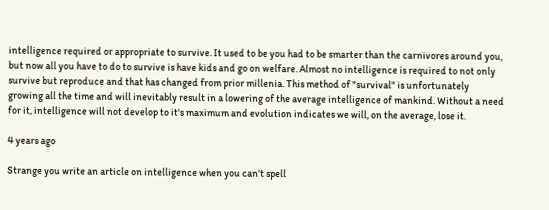intelligence required or appropriate to survive. It used to be you had to be smarter than the carnivores around you, but now all you have to do to survive is have kids and go on welfare. Almost no intelligence is required to not only survive but reproduce and that has changed from prior millenia. This method of "survival" is unfortunately growing all the time and will inevitably result in a lowering of the average intelligence of mankind. Without a need for it, intelligence will not develop to it's maximum and evolution indicates we will, on the average, lose it.

4 years ago

Strange you write an article on intelligence when you can't spell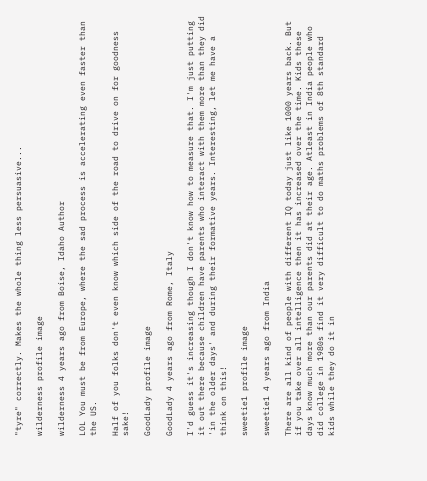"tyre" correctly. Makes the whole thing less persuasive...

wilderness profile image

wilderness 4 years ago from Boise, Idaho Author

LOL You must be from Europe, where the sad process is accelerating even faster than the US.

Half of you folks don't even know which side of the road to drive on for goodness sake!

GoodLady profile image

GoodLady 4 years ago from Rome, Italy

I'd guess it's increasing though I don't know how to measure that. I'm just putting it out there because children have parents who interact with them more than they did 'in the older days' and during their formative years. Interesting, let me have a think on this!

sweetie1 profile image

sweetie1 4 years ago from India

There are all kind of people with different IQ today just like 1000 years back. But if you take over all intelligence then it has increased over the time. Kids these days know much more than our parents did at their age. Atleast in India people who did college in 1980s find it very difficult to do maths problems of 8th standard kids while they do it in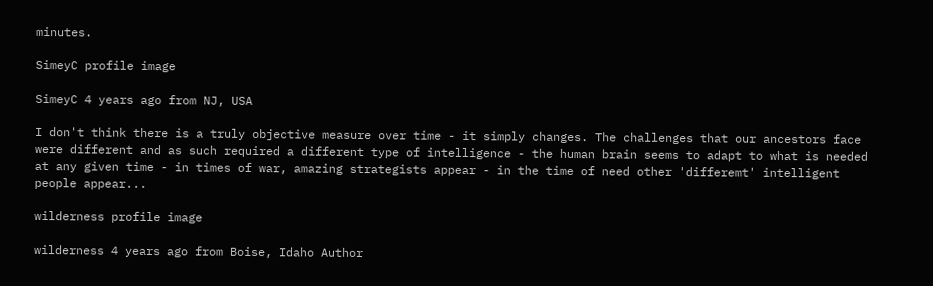minutes.

SimeyC profile image

SimeyC 4 years ago from NJ, USA

I don't think there is a truly objective measure over time - it simply changes. The challenges that our ancestors face were different and as such required a different type of intelligence - the human brain seems to adapt to what is needed at any given time - in times of war, amazing strategists appear - in the time of need other 'differemt' intelligent people appear...

wilderness profile image

wilderness 4 years ago from Boise, Idaho Author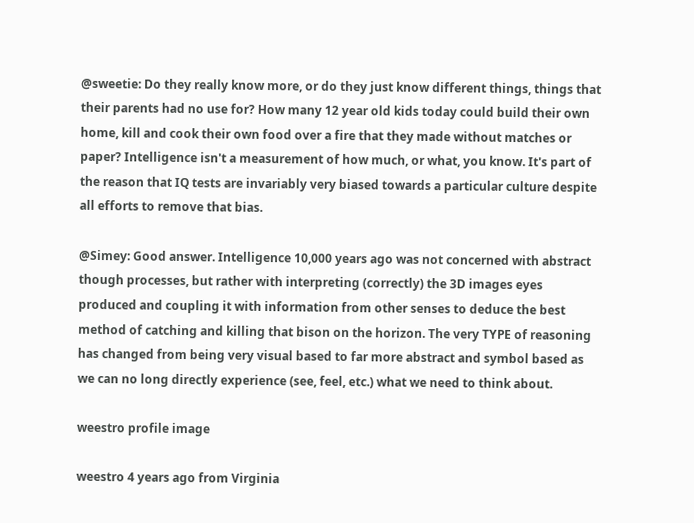@sweetie: Do they really know more, or do they just know different things, things that their parents had no use for? How many 12 year old kids today could build their own home, kill and cook their own food over a fire that they made without matches or paper? Intelligence isn't a measurement of how much, or what, you know. It's part of the reason that IQ tests are invariably very biased towards a particular culture despite all efforts to remove that bias.

@Simey: Good answer. Intelligence 10,000 years ago was not concerned with abstract though processes, but rather with interpreting (correctly) the 3D images eyes produced and coupling it with information from other senses to deduce the best method of catching and killing that bison on the horizon. The very TYPE of reasoning has changed from being very visual based to far more abstract and symbol based as we can no long directly experience (see, feel, etc.) what we need to think about.

weestro profile image

weestro 4 years ago from Virginia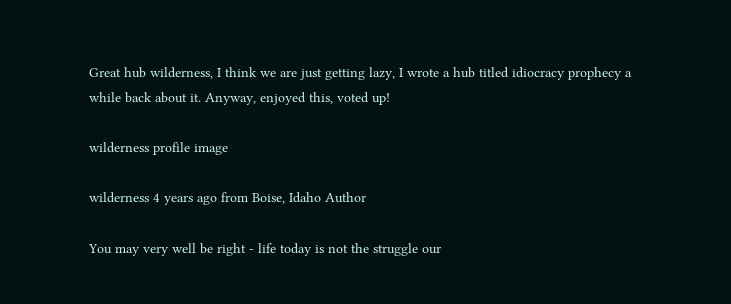Great hub wilderness, I think we are just getting lazy, I wrote a hub titled idiocracy prophecy a while back about it. Anyway, enjoyed this, voted up!

wilderness profile image

wilderness 4 years ago from Boise, Idaho Author

You may very well be right - life today is not the struggle our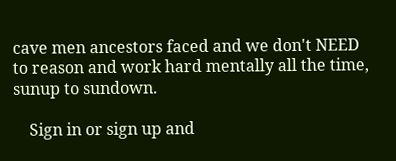cave men ancestors faced and we don't NEED to reason and work hard mentally all the time, sunup to sundown.

    Sign in or sign up and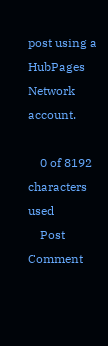post using a HubPages Network account.

    0 of 8192 characters used
    Post Comment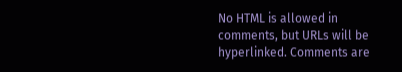No HTML is allowed in comments, but URLs will be hyperlinked. Comments are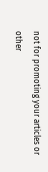not for promoting your articles or other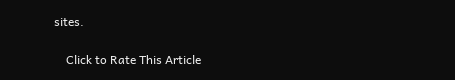sites.

    Click to Rate This Article